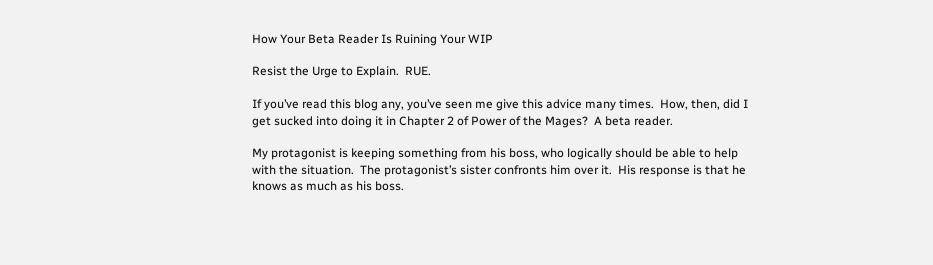How Your Beta Reader Is Ruining Your WIP

Resist the Urge to Explain.  RUE.

If you’ve read this blog any, you’ve seen me give this advice many times.  How, then, did I get sucked into doing it in Chapter 2 of Power of the Mages?  A beta reader.

My protagonist is keeping something from his boss, who logically should be able to help with the situation.  The protagonist’s sister confronts him over it.  His response is that he knows as much as his boss.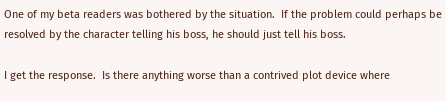One of my beta readers was bothered by the situation.  If the problem could perhaps be resolved by the character telling his boss, he should just tell his boss.

I get the response.  Is there anything worse than a contrived plot device where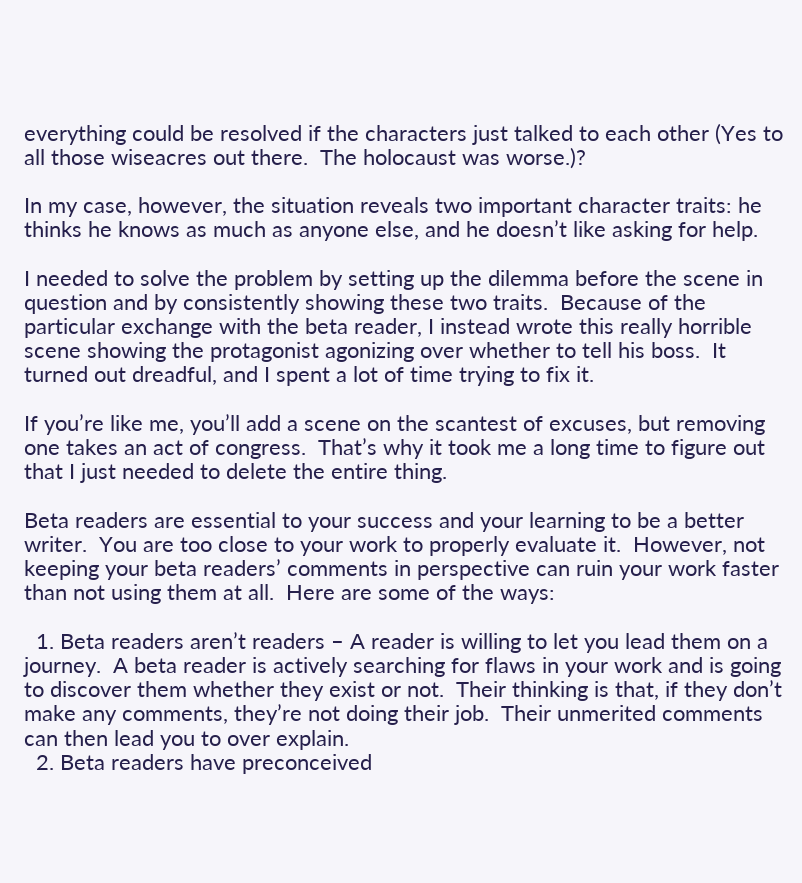everything could be resolved if the characters just talked to each other (Yes to all those wiseacres out there.  The holocaust was worse.)?

In my case, however, the situation reveals two important character traits: he thinks he knows as much as anyone else, and he doesn’t like asking for help.

I needed to solve the problem by setting up the dilemma before the scene in question and by consistently showing these two traits.  Because of the particular exchange with the beta reader, I instead wrote this really horrible scene showing the protagonist agonizing over whether to tell his boss.  It turned out dreadful, and I spent a lot of time trying to fix it.

If you’re like me, you’ll add a scene on the scantest of excuses, but removing one takes an act of congress.  That’s why it took me a long time to figure out that I just needed to delete the entire thing.

Beta readers are essential to your success and your learning to be a better writer.  You are too close to your work to properly evaluate it.  However, not keeping your beta readers’ comments in perspective can ruin your work faster than not using them at all.  Here are some of the ways:

  1. Beta readers aren’t readers – A reader is willing to let you lead them on a journey.  A beta reader is actively searching for flaws in your work and is going to discover them whether they exist or not.  Their thinking is that, if they don’t make any comments, they’re not doing their job.  Their unmerited comments can then lead you to over explain.
  2. Beta readers have preconceived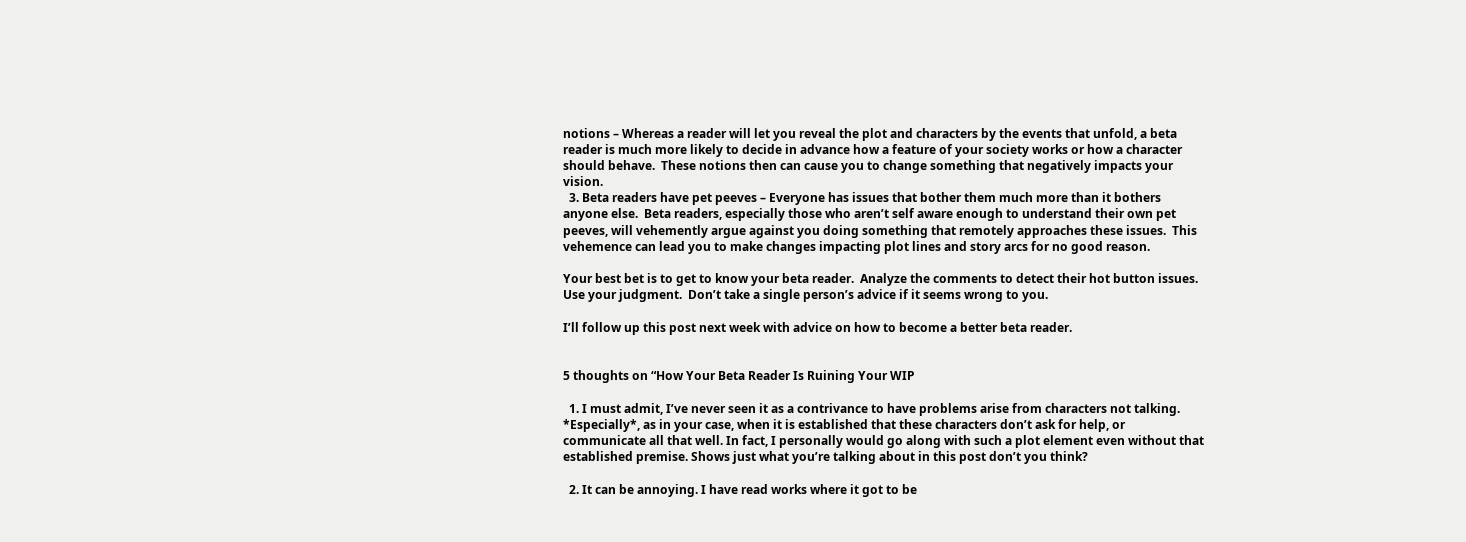notions – Whereas a reader will let you reveal the plot and characters by the events that unfold, a beta reader is much more likely to decide in advance how a feature of your society works or how a character should behave.  These notions then can cause you to change something that negatively impacts your vision.
  3. Beta readers have pet peeves – Everyone has issues that bother them much more than it bothers anyone else.  Beta readers, especially those who aren’t self aware enough to understand their own pet peeves, will vehemently argue against you doing something that remotely approaches these issues.  This vehemence can lead you to make changes impacting plot lines and story arcs for no good reason.

Your best bet is to get to know your beta reader.  Analyze the comments to detect their hot button issues.  Use your judgment.  Don’t take a single person’s advice if it seems wrong to you.

I’ll follow up this post next week with advice on how to become a better beta reader.


5 thoughts on “How Your Beta Reader Is Ruining Your WIP

  1. I must admit, I’ve never seen it as a contrivance to have problems arise from characters not talking. *Especially*, as in your case, when it is established that these characters don’t ask for help, or communicate all that well. In fact, I personally would go along with such a plot element even without that established premise. Shows just what you’re talking about in this post don’t you think?

  2. It can be annoying. I have read works where it got to be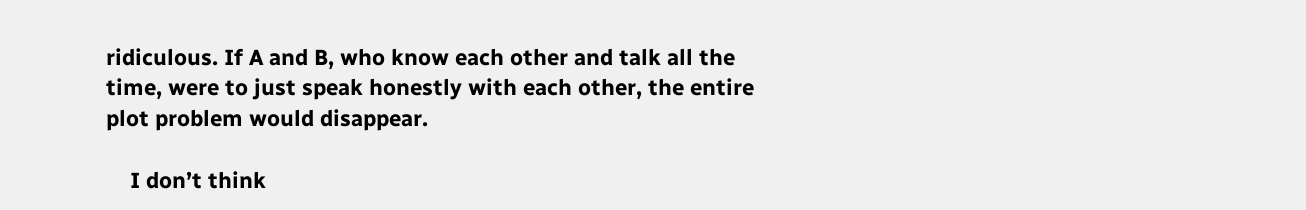ridiculous. If A and B, who know each other and talk all the time, were to just speak honestly with each other, the entire plot problem would disappear.

    I don’t think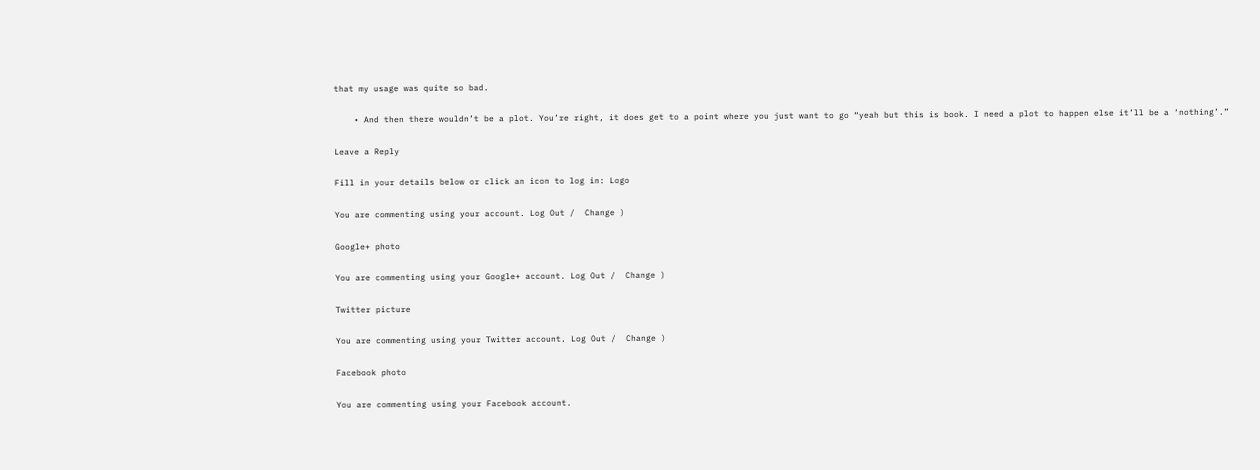that my usage was quite so bad.

    • And then there wouldn’t be a plot. You’re right, it does get to a point where you just want to go “yeah but this is book. I need a plot to happen else it’ll be a ‘nothing’.”

Leave a Reply

Fill in your details below or click an icon to log in: Logo

You are commenting using your account. Log Out /  Change )

Google+ photo

You are commenting using your Google+ account. Log Out /  Change )

Twitter picture

You are commenting using your Twitter account. Log Out /  Change )

Facebook photo

You are commenting using your Facebook account.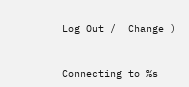Log Out /  Change )


Connecting to %s